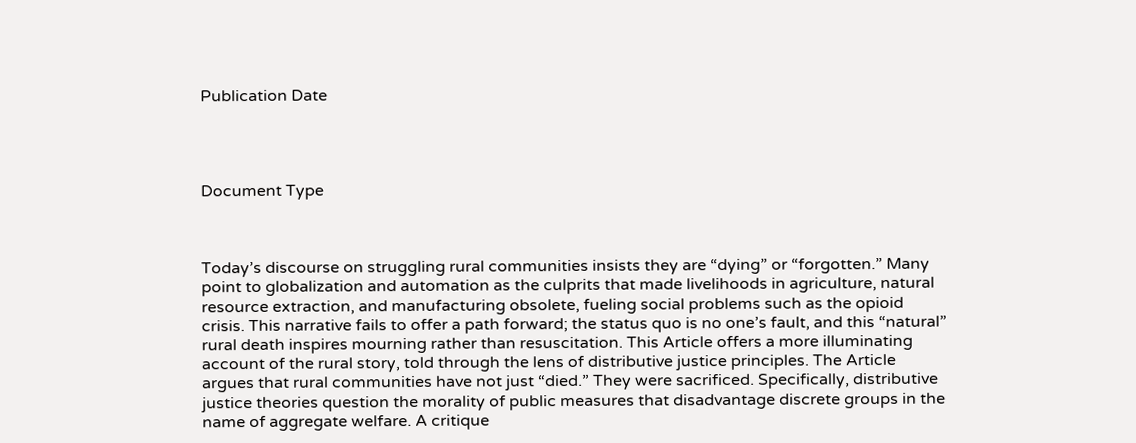Publication Date




Document Type



Today’s discourse on struggling rural communities insists they are “dying” or “forgotten.” Many point to globalization and automation as the culprits that made livelihoods in agriculture, natural resource extraction, and manufacturing obsolete, fueling social problems such as the opioid crisis. This narrative fails to offer a path forward; the status quo is no one’s fault, and this “natural” rural death inspires mourning rather than resuscitation. This Article offers a more illuminating account of the rural story, told through the lens of distributive justice principles. The Article argues that rural communities have not just “died.” They were sacrificed. Specifically, distributive justice theories question the morality of public measures that disadvantage discrete groups in the name of aggregate welfare. A critique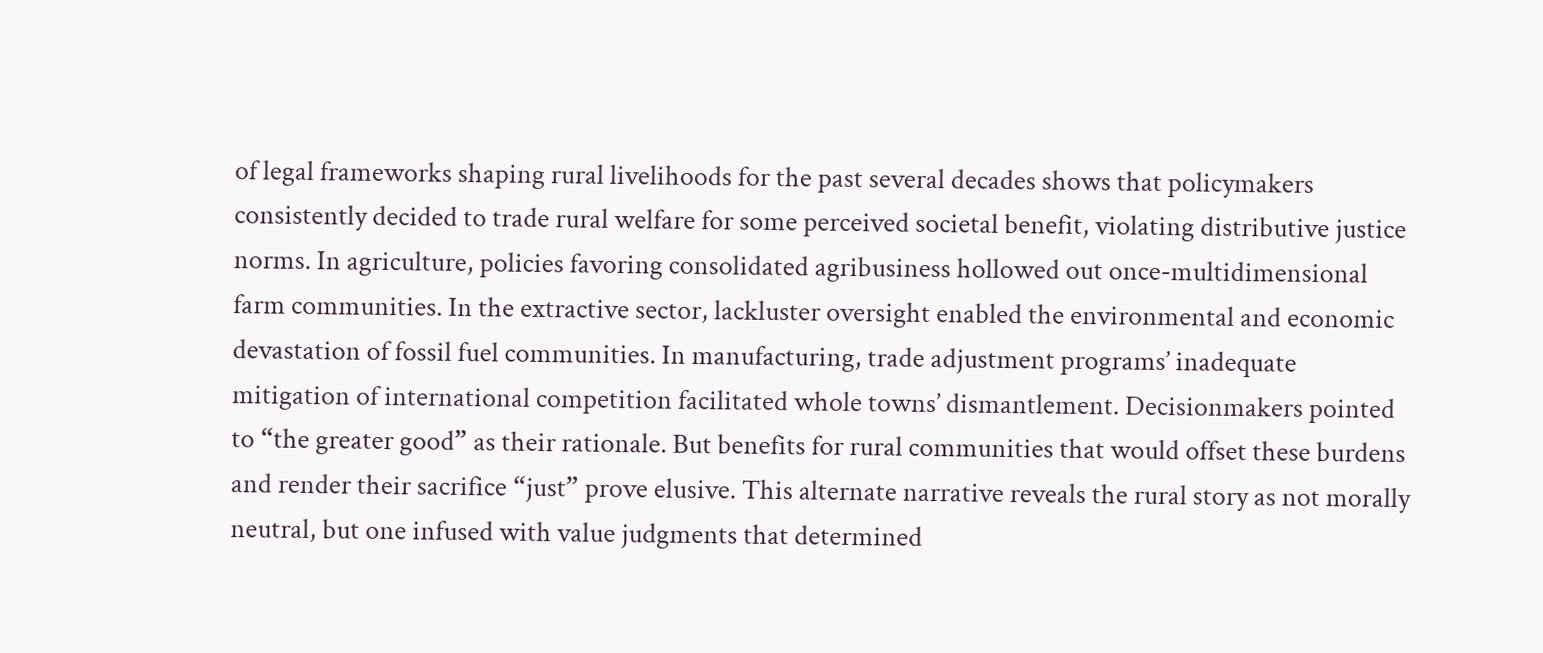of legal frameworks shaping rural livelihoods for the past several decades shows that policymakers consistently decided to trade rural welfare for some perceived societal benefit, violating distributive justice norms. In agriculture, policies favoring consolidated agribusiness hollowed out once-multidimensional farm communities. In the extractive sector, lackluster oversight enabled the environmental and economic devastation of fossil fuel communities. In manufacturing, trade adjustment programs’ inadequate mitigation of international competition facilitated whole towns’ dismantlement. Decisionmakers pointed to “the greater good” as their rationale. But benefits for rural communities that would offset these burdens and render their sacrifice “just” prove elusive. This alternate narrative reveals the rural story as not morally neutral, but one infused with value judgments that determined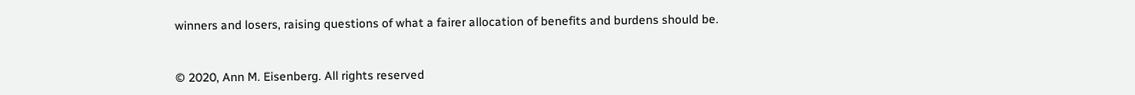winners and losers, raising questions of what a fairer allocation of benefits and burdens should be.


© 2020, Ann M. Eisenberg. All rights reserved